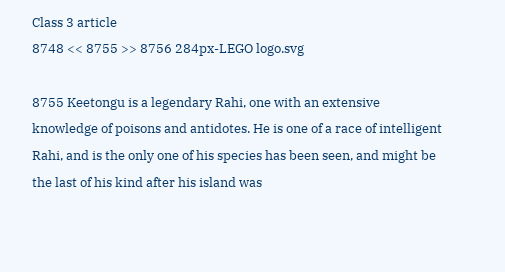Class 3 article
8748 << 8755 >> 8756 284px-LEGO logo.svg

8755 Keetongu is a legendary Rahi, one with an extensive knowledge of poisons and antidotes. He is one of a race of intelligent Rahi, and is the only one of his species has been seen, and might be the last of his kind after his island was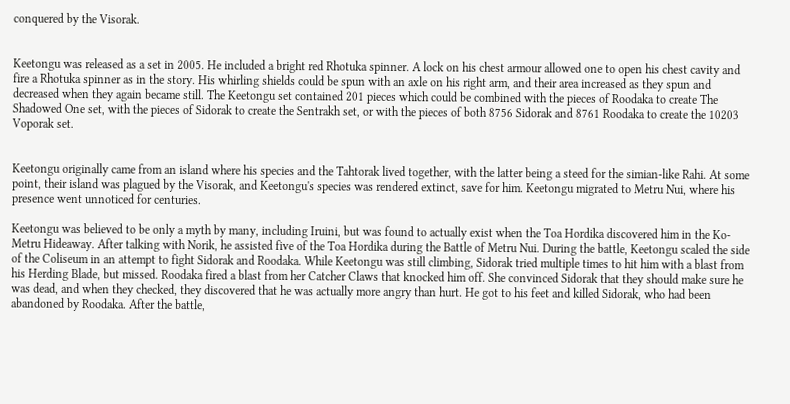conquered by the Visorak.


Keetongu was released as a set in 2005. He included a bright red Rhotuka spinner. A lock on his chest armour allowed one to open his chest cavity and fire a Rhotuka spinner as in the story. His whirling shields could be spun with an axle on his right arm, and their area increased as they spun and decreased when they again became still. The Keetongu set contained 201 pieces which could be combined with the pieces of Roodaka to create The Shadowed One set, with the pieces of Sidorak to create the Sentrakh set, or with the pieces of both 8756 Sidorak and 8761 Roodaka to create the 10203 Voporak set.


Keetongu originally came from an island where his species and the Tahtorak lived together, with the latter being a steed for the simian-like Rahi. At some point, their island was plagued by the Visorak, and Keetongu's species was rendered extinct, save for him. Keetongu migrated to Metru Nui, where his presence went unnoticed for centuries.

Keetongu was believed to be only a myth by many, including Iruini, but was found to actually exist when the Toa Hordika discovered him in the Ko-Metru Hideaway. After talking with Norik, he assisted five of the Toa Hordika during the Battle of Metru Nui. During the battle, Keetongu scaled the side of the Coliseum in an attempt to fight Sidorak and Roodaka. While Keetongu was still climbing, Sidorak tried multiple times to hit him with a blast from his Herding Blade, but missed. Roodaka fired a blast from her Catcher Claws that knocked him off. She convinced Sidorak that they should make sure he was dead, and when they checked, they discovered that he was actually more angry than hurt. He got to his feet and killed Sidorak, who had been abandoned by Roodaka. After the battle,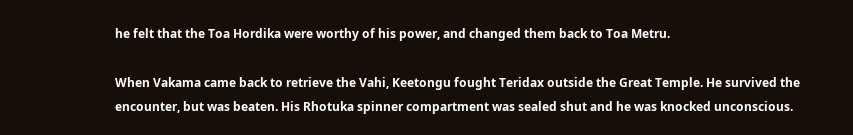he felt that the Toa Hordika were worthy of his power, and changed them back to Toa Metru.

When Vakama came back to retrieve the Vahi, Keetongu fought Teridax outside the Great Temple. He survived the encounter, but was beaten. His Rhotuka spinner compartment was sealed shut and he was knocked unconscious.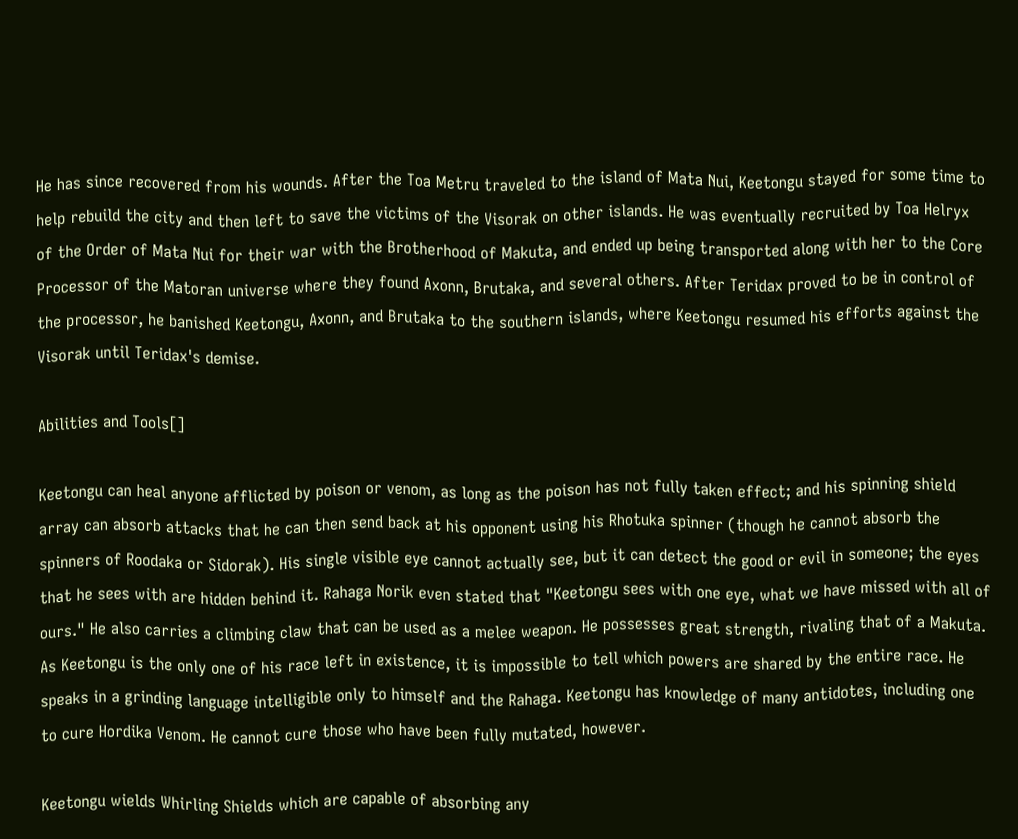He has since recovered from his wounds. After the Toa Metru traveled to the island of Mata Nui, Keetongu stayed for some time to help rebuild the city and then left to save the victims of the Visorak on other islands. He was eventually recruited by Toa Helryx of the Order of Mata Nui for their war with the Brotherhood of Makuta, and ended up being transported along with her to the Core Processor of the Matoran universe where they found Axonn, Brutaka, and several others. After Teridax proved to be in control of the processor, he banished Keetongu, Axonn, and Brutaka to the southern islands, where Keetongu resumed his efforts against the Visorak until Teridax's demise.

Abilities and Tools[]

Keetongu can heal anyone afflicted by poison or venom, as long as the poison has not fully taken effect; and his spinning shield array can absorb attacks that he can then send back at his opponent using his Rhotuka spinner (though he cannot absorb the spinners of Roodaka or Sidorak). His single visible eye cannot actually see, but it can detect the good or evil in someone; the eyes that he sees with are hidden behind it. Rahaga Norik even stated that "Keetongu sees with one eye, what we have missed with all of ours." He also carries a climbing claw that can be used as a melee weapon. He possesses great strength, rivaling that of a Makuta. As Keetongu is the only one of his race left in existence, it is impossible to tell which powers are shared by the entire race. He speaks in a grinding language intelligible only to himself and the Rahaga. Keetongu has knowledge of many antidotes, including one to cure Hordika Venom. He cannot cure those who have been fully mutated, however.

Keetongu wields Whirling Shields which are capable of absorbing any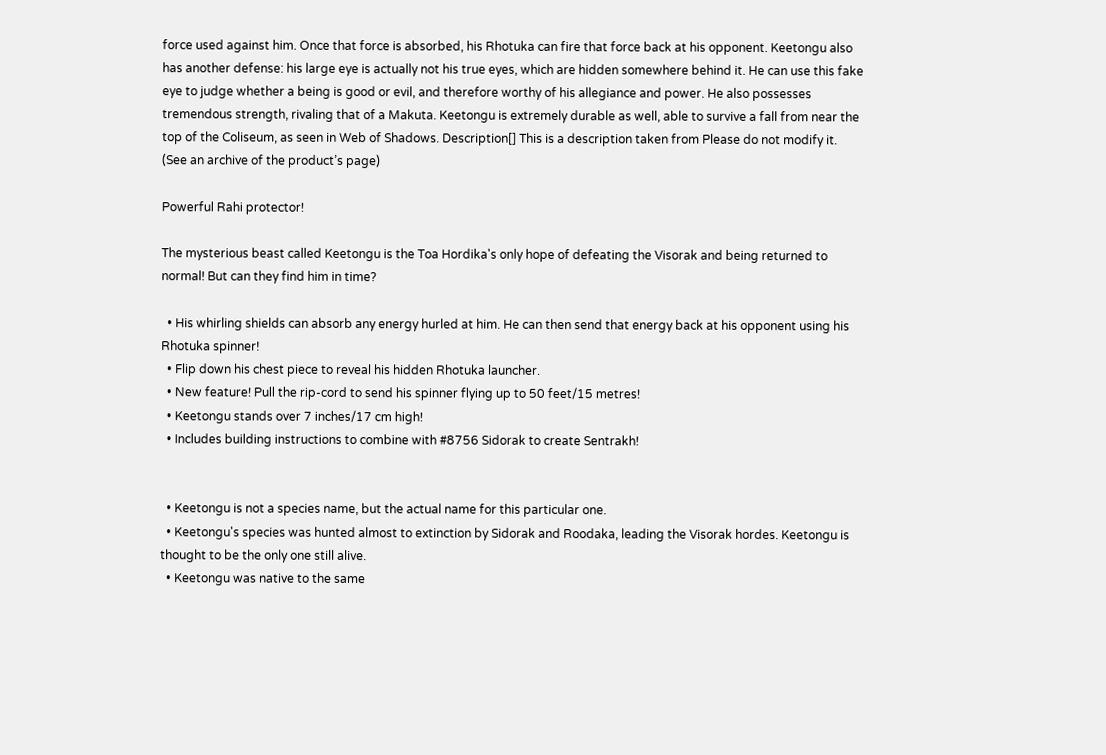force used against him. Once that force is absorbed, his Rhotuka can fire that force back at his opponent. Keetongu also has another defense: his large eye is actually not his true eyes, which are hidden somewhere behind it. He can use this fake eye to judge whether a being is good or evil, and therefore worthy of his allegiance and power. He also possesses tremendous strength, rivaling that of a Makuta. Keetongu is extremely durable as well, able to survive a fall from near the top of the Coliseum, as seen in Web of Shadows. Description[] This is a description taken from Please do not modify it. (See an archive of the product’s page)

Powerful Rahi protector!

The mysterious beast called Keetongu is the Toa Hordika's only hope of defeating the Visorak and being returned to normal! But can they find him in time?

  • His whirling shields can absorb any energy hurled at him. He can then send that energy back at his opponent using his Rhotuka spinner!
  • Flip down his chest piece to reveal his hidden Rhotuka launcher.
  • New feature! Pull the rip-cord to send his spinner flying up to 50 feet/15 metres!
  • Keetongu stands over 7 inches/17 cm high!
  • Includes building instructions to combine with #8756 Sidorak to create Sentrakh!


  • Keetongu is not a species name, but the actual name for this particular one.
  • Keetongu's species was hunted almost to extinction by Sidorak and Roodaka, leading the Visorak hordes. Keetongu is thought to be the only one still alive.
  • Keetongu was native to the same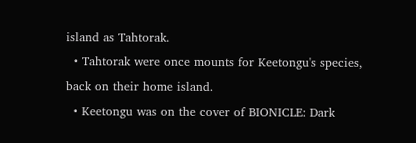island as Tahtorak.
  • Tahtorak were once mounts for Keetongu's species, back on their home island.
  • Keetongu was on the cover of BIONICLE: Dark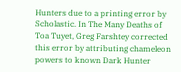Hunters due to a printing error by Scholastic. In The Many Deaths of Toa Tuyet, Greg Farshtey corrected this error by attributing chameleon powers to known Dark Hunter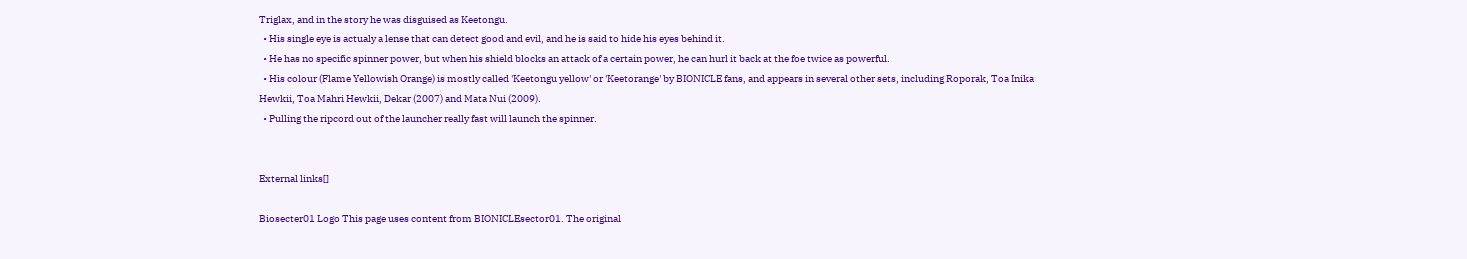Triglax, and in the story he was disguised as Keetongu.
  • His single eye is actualy a lense that can detect good and evil, and he is said to hide his eyes behind it.
  • He has no specific spinner power, but when his shield blocks an attack of a certain power, he can hurl it back at the foe twice as powerful.
  • His colour (Flame Yellowish Orange) is mostly called 'Keetongu yellow' or 'Keetorange' by BIONICLE fans, and appears in several other sets, including Roporak, Toa Inika Hewkii, Toa Mahri Hewkii, Dekar (2007) and Mata Nui (2009).
  • Pulling the ripcord out of the launcher really fast will launch the spinner.


External links[]

Biosecter01 Logo This page uses content from BIONICLEsector01. The original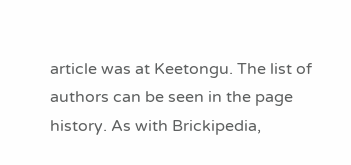article was at Keetongu. The list of authors can be seen in the page history. As with Brickipedia,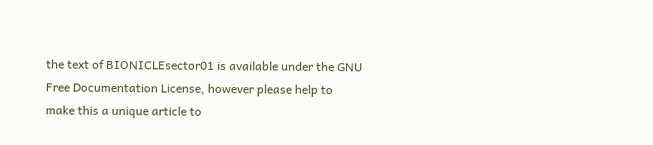the text of BIONICLEsector01 is available under the GNU Free Documentation License, however please help to make this a unique article to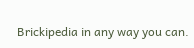Brickipedia in any way you can.